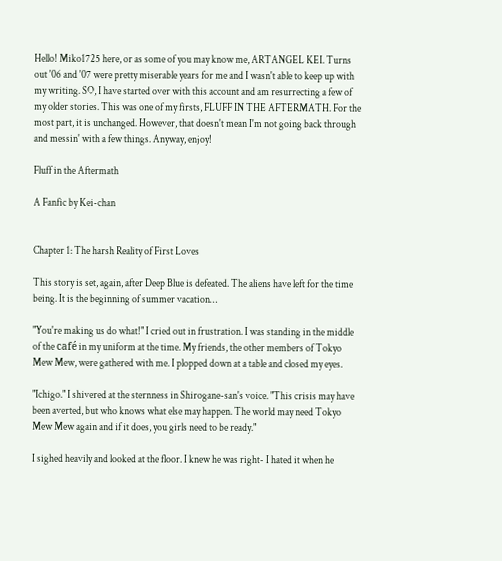Hello! Miko1725 here, or as some of you may know me, ARTANGEL KEI. Turns out '06 and '07 were pretty miserable years for me and I wasn't able to keep up with my writing. SO, I have started over with this account and am resurrecting a few of my older stories. This was one of my firsts, FLUFF IN THE AFTERMATH. For the most part, it is unchanged. However, that doesn't mean I'm not going back through and messin' with a few things. Anyway, enjoy!

Fluff in the Aftermath

A Fanfic by Kei-chan


Chapter 1: The harsh Reality of First Loves

This story is set, again, after Deep Blue is defeated. The aliens have left for the time being. It is the beginning of summer vacation…

"You're making us do what!" I cried out in frustration. I was standing in the middle of the café in my uniform at the time. My friends, the other members of Tokyo Mew Mew, were gathered with me. I plopped down at a table and closed my eyes.

"Ichigo." I shivered at the sternness in Shirogane-san's voice. "This crisis may have been averted, but who knows what else may happen. The world may need Tokyo Mew Mew again and if it does, you girls need to be ready."

I sighed heavily and looked at the floor. I knew he was right- I hated it when he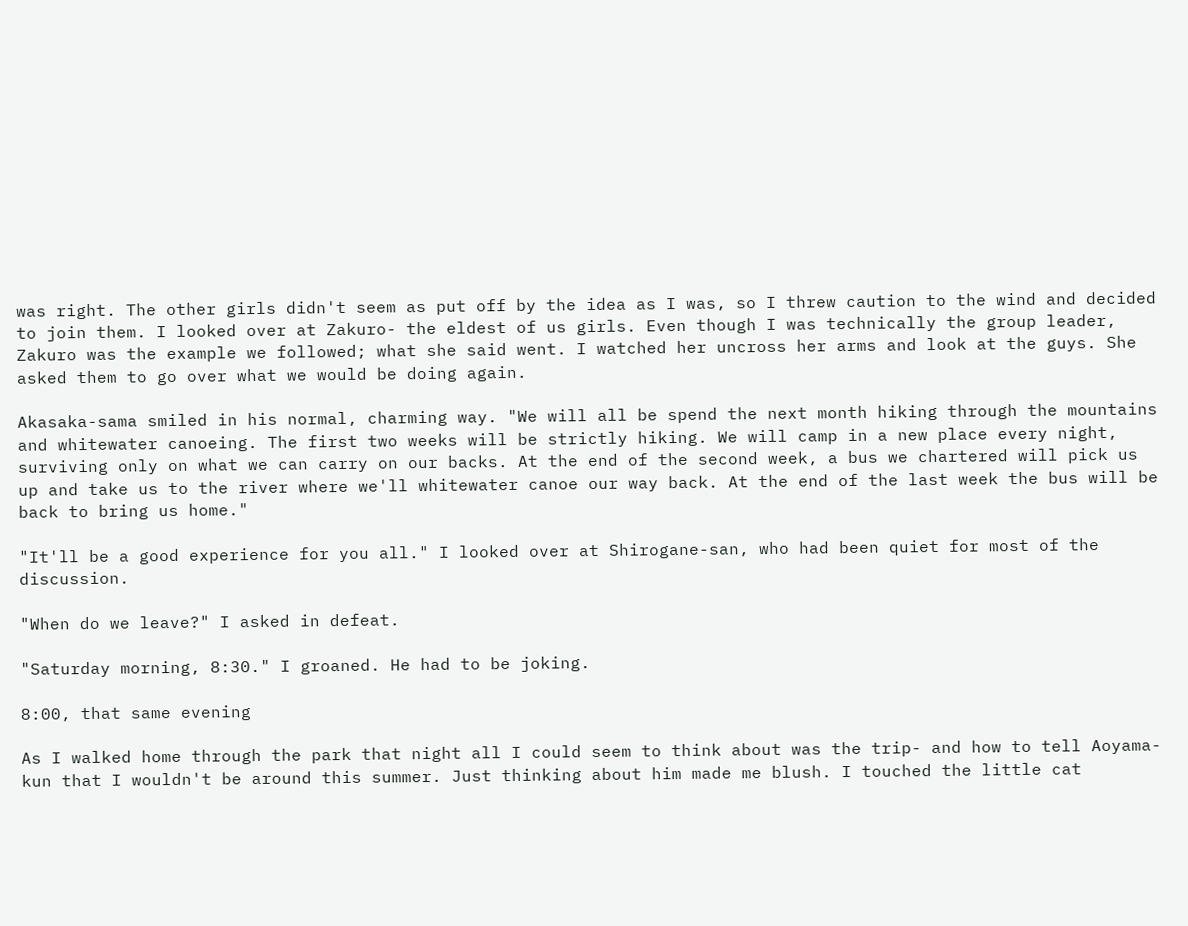was right. The other girls didn't seem as put off by the idea as I was, so I threw caution to the wind and decided to join them. I looked over at Zakuro- the eldest of us girls. Even though I was technically the group leader, Zakuro was the example we followed; what she said went. I watched her uncross her arms and look at the guys. She asked them to go over what we would be doing again.

Akasaka-sama smiled in his normal, charming way. "We will all be spend the next month hiking through the mountains and whitewater canoeing. The first two weeks will be strictly hiking. We will camp in a new place every night, surviving only on what we can carry on our backs. At the end of the second week, a bus we chartered will pick us up and take us to the river where we'll whitewater canoe our way back. At the end of the last week the bus will be back to bring us home."

"It'll be a good experience for you all." I looked over at Shirogane-san, who had been quiet for most of the discussion.

"When do we leave?" I asked in defeat.

"Saturday morning, 8:30." I groaned. He had to be joking.

8:00, that same evening

As I walked home through the park that night all I could seem to think about was the trip- and how to tell Aoyama-kun that I wouldn't be around this summer. Just thinking about him made me blush. I touched the little cat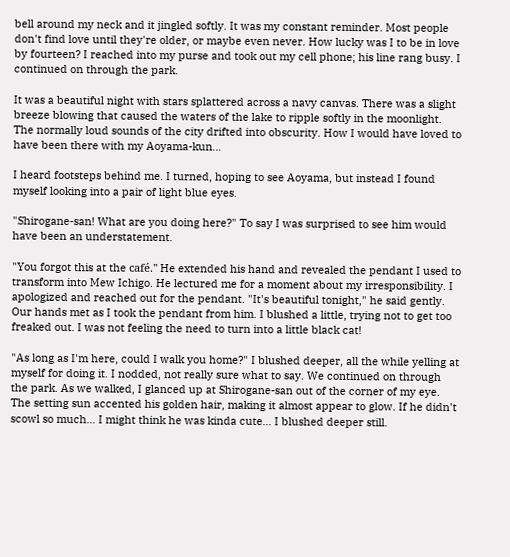bell around my neck and it jingled softly. It was my constant reminder. Most people don't find love until they're older, or maybe even never. How lucky was I to be in love by fourteen? I reached into my purse and took out my cell phone; his line rang busy. I continued on through the park.

It was a beautiful night with stars splattered across a navy canvas. There was a slight breeze blowing that caused the waters of the lake to ripple softly in the moonlight. The normally loud sounds of the city drifted into obscurity. How I would have loved to have been there with my Aoyama-kun…

I heard footsteps behind me. I turned, hoping to see Aoyama, but instead I found myself looking into a pair of light blue eyes.

"Shirogane-san! What are you doing here?" To say I was surprised to see him would have been an understatement.

"You forgot this at the café." He extended his hand and revealed the pendant I used to transform into Mew Ichigo. He lectured me for a moment about my irresponsibility. I apologized and reached out for the pendant. "It's beautiful tonight," he said gently. Our hands met as I took the pendant from him. I blushed a little, trying not to get too freaked out. I was not feeling the need to turn into a little black cat!

"As long as I'm here, could I walk you home?" I blushed deeper, all the while yelling at myself for doing it. I nodded, not really sure what to say. We continued on through the park. As we walked, I glanced up at Shirogane-san out of the corner of my eye. The setting sun accented his golden hair, making it almost appear to glow. If he didn't scowl so much… I might think he was kinda cute… I blushed deeper still.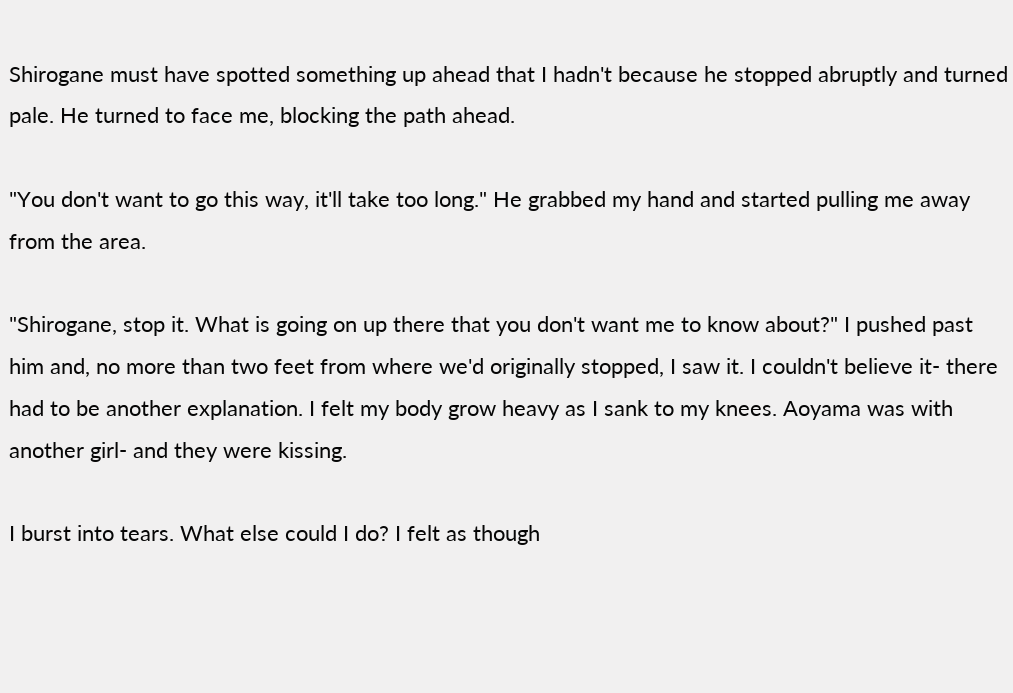Shirogane must have spotted something up ahead that I hadn't because he stopped abruptly and turned pale. He turned to face me, blocking the path ahead.

"You don't want to go this way, it'll take too long." He grabbed my hand and started pulling me away from the area.

"Shirogane, stop it. What is going on up there that you don't want me to know about?" I pushed past him and, no more than two feet from where we'd originally stopped, I saw it. I couldn't believe it- there had to be another explanation. I felt my body grow heavy as I sank to my knees. Aoyama was with another girl- and they were kissing.

I burst into tears. What else could I do? I felt as though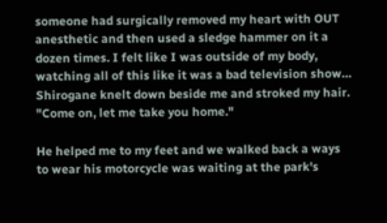someone had surgically removed my heart with OUT anesthetic and then used a sledge hammer on it a dozen times. I felt like I was outside of my body, watching all of this like it was a bad television show… Shirogane knelt down beside me and stroked my hair. "Come on, let me take you home."

He helped me to my feet and we walked back a ways to wear his motorcycle was waiting at the park's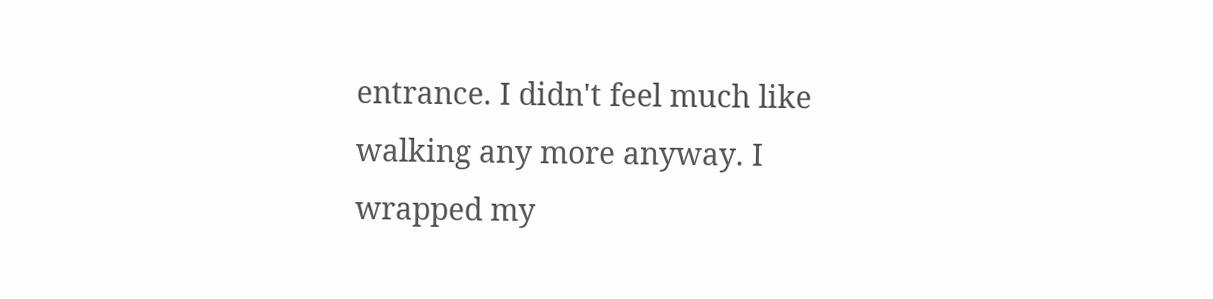entrance. I didn't feel much like walking any more anyway. I wrapped my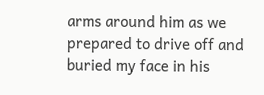arms around him as we prepared to drive off and buried my face in his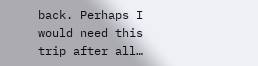back. Perhaps I would need this trip after all…